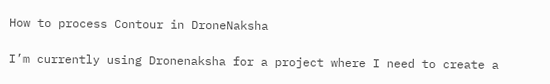How to process Contour in DroneNaksha

I’m currently using Dronenaksha for a project where I need to create a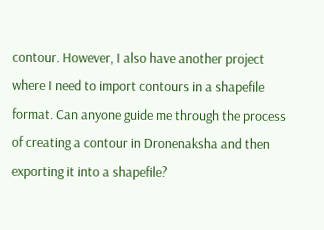contour. However, I also have another project where I need to import contours in a shapefile format. Can anyone guide me through the process of creating a contour in Dronenaksha and then exporting it into a shapefile?